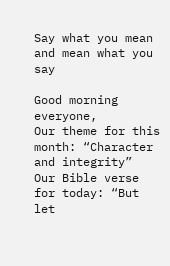Say what you mean and mean what you say

Good morning everyone,
Our theme for this month: “Character and integrity”
Our Bible verse for today: “But let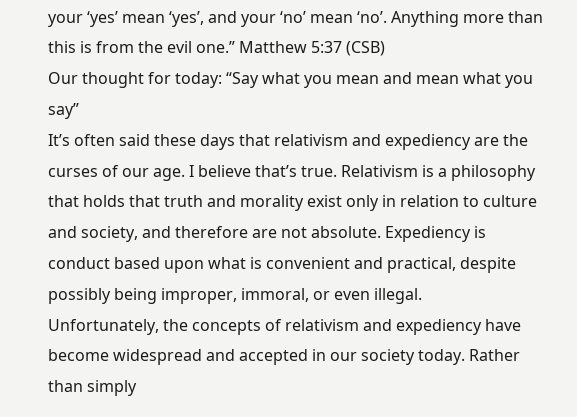your ‘yes’ mean ‘yes’, and your ‘no’ mean ‘no’. Anything more than this is from the evil one.” Matthew 5:37 (CSB)
Our thought for today: “Say what you mean and mean what you say”
It’s often said these days that relativism and expediency are the curses of our age. I believe that’s true. Relativism is a philosophy that holds that truth and morality exist only in relation to culture and society, and therefore are not absolute. Expediency is conduct based upon what is convenient and practical, despite possibly being improper, immoral, or even illegal.
Unfortunately, the concepts of relativism and expediency have become widespread and accepted in our society today. Rather than simply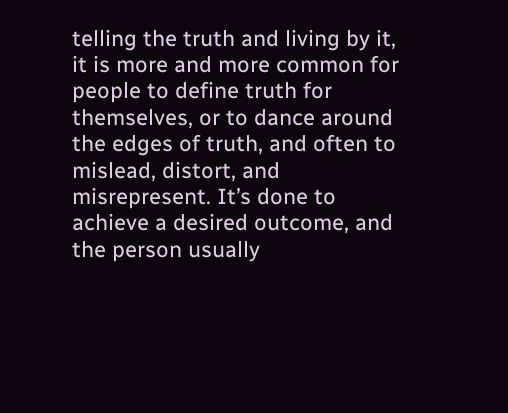telling the truth and living by it, it is more and more common for people to define truth for themselves, or to dance around the edges of truth, and often to mislead, distort, and misrepresent. It’s done to achieve a desired outcome, and the person usually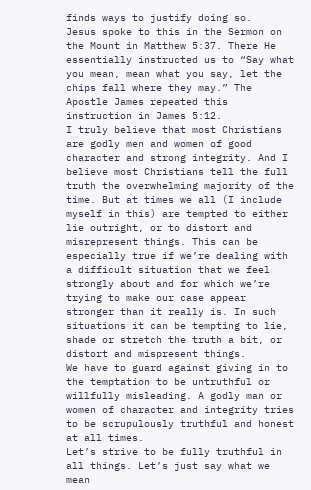finds ways to justify doing so.
Jesus spoke to this in the Sermon on the Mount in Matthew 5:37. There He essentially instructed us to “Say what you mean, mean what you say, let the chips fall where they may.” The Apostle James repeated this instruction in James 5:12.
I truly believe that most Christians are godly men and women of good character and strong integrity. And I believe most Christians tell the full truth the overwhelming majority of the time. But at times we all (I include myself in this) are tempted to either lie outright, or to distort and misrepresent things. This can be especially true if we’re dealing with a difficult situation that we feel strongly about and for which we’re trying to make our case appear stronger than it really is. In such situations it can be tempting to lie, shade or stretch the truth a bit, or distort and mispresent things.
We have to guard against giving in to the temptation to be untruthful or willfully misleading. A godly man or women of character and integrity tries to be scrupulously truthful and honest at all times.
Let’s strive to be fully truthful in all things. Let’s just say what we mean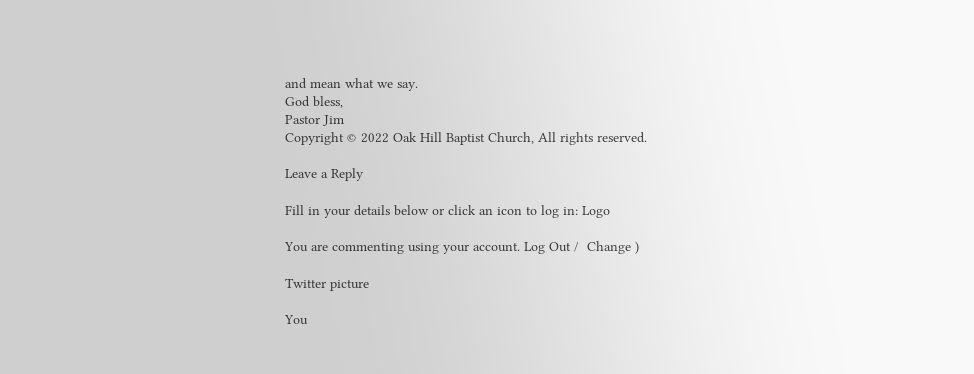and mean what we say.
God bless,
Pastor Jim
Copyright © 2022 Oak Hill Baptist Church, All rights reserved.

Leave a Reply

Fill in your details below or click an icon to log in: Logo

You are commenting using your account. Log Out /  Change )

Twitter picture

You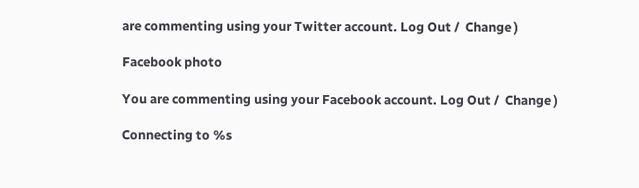are commenting using your Twitter account. Log Out /  Change )

Facebook photo

You are commenting using your Facebook account. Log Out /  Change )

Connecting to %s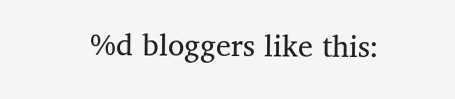%d bloggers like this: